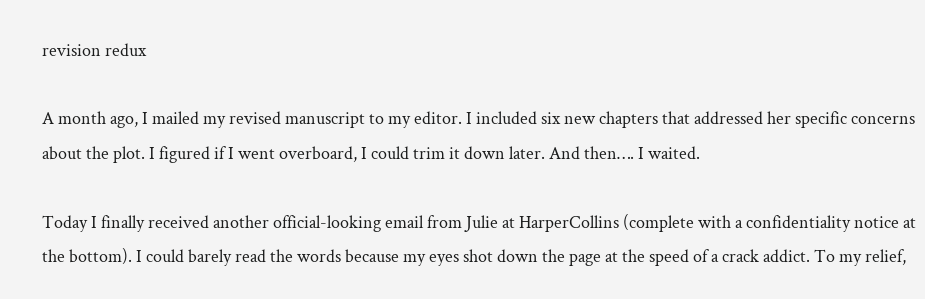revision redux

A month ago, I mailed my revised manuscript to my editor. I included six new chapters that addressed her specific concerns about the plot. I figured if I went overboard, I could trim it down later. And then…. I waited.

Today I finally received another official-looking email from Julie at HarperCollins (complete with a confidentiality notice at the bottom). I could barely read the words because my eyes shot down the page at the speed of a crack addict. To my relief,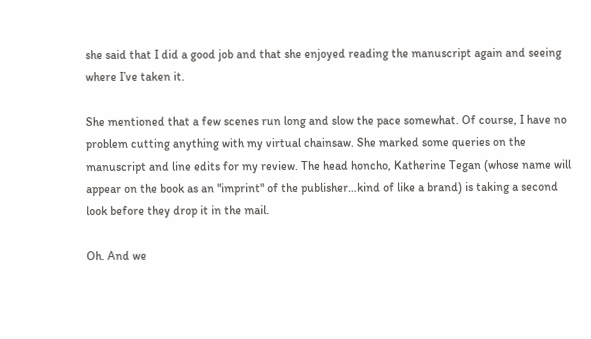she said that I did a good job and that she enjoyed reading the manuscript again and seeing where I’ve taken it.

She mentioned that a few scenes run long and slow the pace somewhat. Of course, I have no problem cutting anything with my virtual chainsaw. She marked some queries on the manuscript and line edits for my review. The head honcho, Katherine Tegan (whose name will appear on the book as an "imprint" of the publisher…kind of like a brand) is taking a second look before they drop it in the mail.

Oh. And we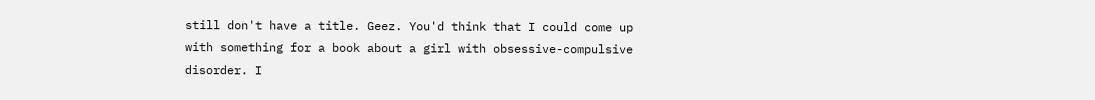still don't have a title. Geez. You'd think that I could come up with something for a book about a girl with obsessive-compulsive disorder. I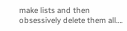make lists and then obsessively delete them all….